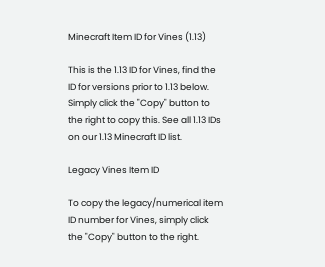Minecraft Item ID for Vines (1.13)

This is the 1.13 ID for Vines, find the ID for versions prior to 1.13 below. Simply click the "Copy" button to the right to copy this. See all 1.13 IDs on our 1.13 Minecraft ID list.

Legacy Vines Item ID

To copy the legacy/numerical item ID number for Vines, simply click the "Copy" button to the right.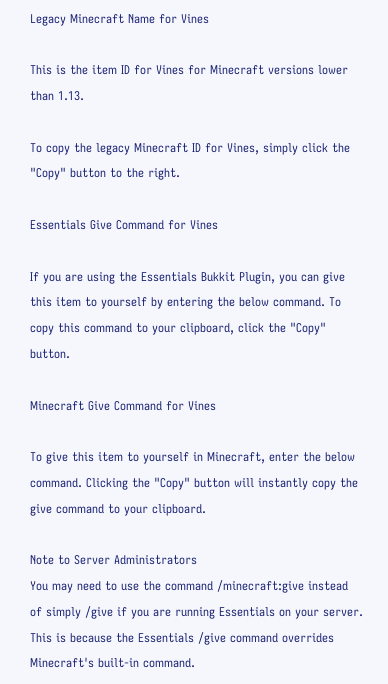Legacy Minecraft Name for Vines

This is the item ID for Vines for Minecraft versions lower than 1.13.

To copy the legacy Minecraft ID for Vines, simply click the "Copy" button to the right.

Essentials Give Command for Vines

If you are using the Essentials Bukkit Plugin, you can give this item to yourself by entering the below command. To copy this command to your clipboard, click the "Copy" button.

Minecraft Give Command for Vines

To give this item to yourself in Minecraft, enter the below command. Clicking the "Copy" button will instantly copy the give command to your clipboard.

Note to Server Administrators
You may need to use the command /minecraft:give instead of simply /give if you are running Essentials on your server. This is because the Essentials /give command overrides Minecraft's built-in command.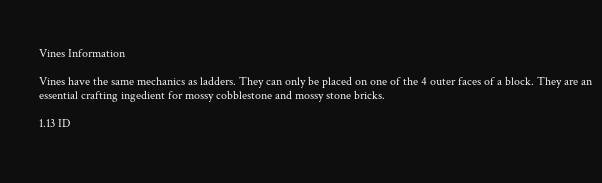Vines Information

Vines have the same mechanics as ladders. They can only be placed on one of the 4 outer faces of a block. They are an essential crafting ingedient for mossy cobblestone and mossy stone bricks.

1.13 ID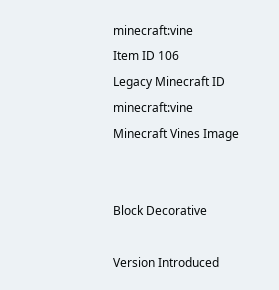minecraft:vine
Item ID 106
Legacy Minecraft ID minecraft:vine
Minecraft Vines Image


Block Decorative

Version Introduced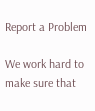Report a Problem

We work hard to make sure that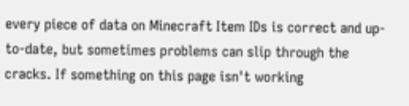every piece of data on Minecraft Item IDs is correct and up-to-date, but sometimes problems can slip through the cracks. If something on this page isn't working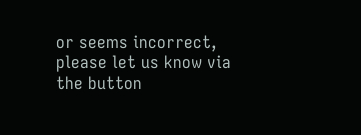or seems incorrect, please let us know via the button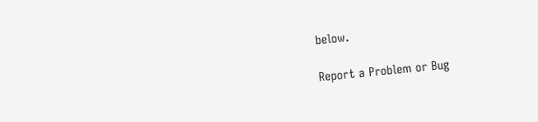below.

Report a Problem or Bug